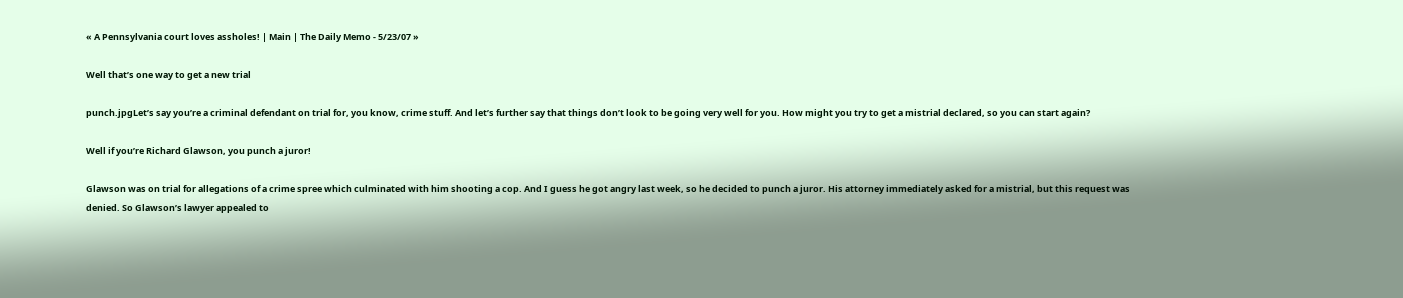« A Pennsylvania court loves assholes! | Main | The Daily Memo - 5/23/07 »

Well that’s one way to get a new trial

punch.jpgLet’s say you’re a criminal defendant on trial for, you know, crime stuff. And let’s further say that things don’t look to be going very well for you. How might you try to get a mistrial declared, so you can start again?

Well if you’re Richard Glawson, you punch a juror!

Glawson was on trial for allegations of a crime spree which culminated with him shooting a cop. And I guess he got angry last week, so he decided to punch a juror. His attorney immediately asked for a mistrial, but this request was denied. So Glawson’s lawyer appealed to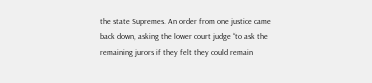the state Supremes. An order from one justice came back down, asking the lower court judge “to ask the remaining jurors if they felt they could remain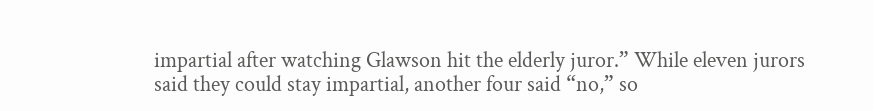impartial after watching Glawson hit the elderly juror.” While eleven jurors said they could stay impartial, another four said “no,” so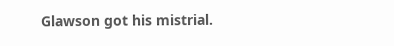Glawson got his mistrial.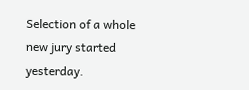Selection of a whole new jury started yesterday.